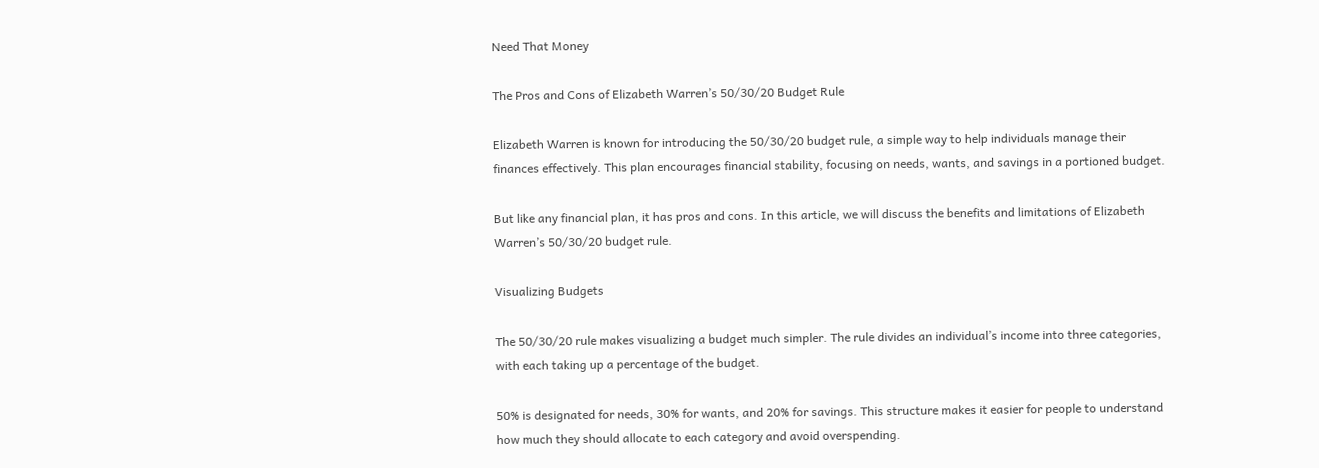Need That Money

The Pros and Cons of Elizabeth Warren’s 50/30/20 Budget Rule

Elizabeth Warren is known for introducing the 50/30/20 budget rule, a simple way to help individuals manage their finances effectively. This plan encourages financial stability, focusing on needs, wants, and savings in a portioned budget.

But like any financial plan, it has pros and cons. In this article, we will discuss the benefits and limitations of Elizabeth Warren’s 50/30/20 budget rule.

Visualizing Budgets

The 50/30/20 rule makes visualizing a budget much simpler. The rule divides an individual’s income into three categories, with each taking up a percentage of the budget.

50% is designated for needs, 30% for wants, and 20% for savings. This structure makes it easier for people to understand how much they should allocate to each category and avoid overspending.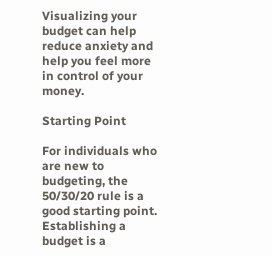Visualizing your budget can help reduce anxiety and help you feel more in control of your money.

Starting Point

For individuals who are new to budgeting, the 50/30/20 rule is a good starting point. Establishing a budget is a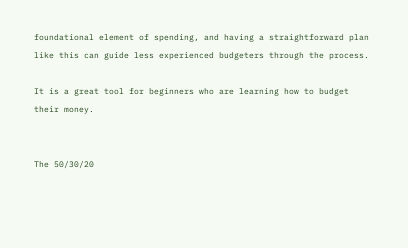foundational element of spending, and having a straightforward plan like this can guide less experienced budgeters through the process.

It is a great tool for beginners who are learning how to budget their money.


The 50/30/20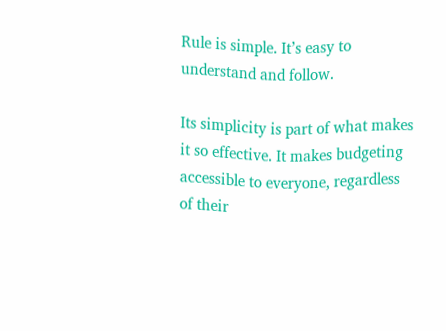Rule is simple. It’s easy to understand and follow.

Its simplicity is part of what makes it so effective. It makes budgeting accessible to everyone, regardless of their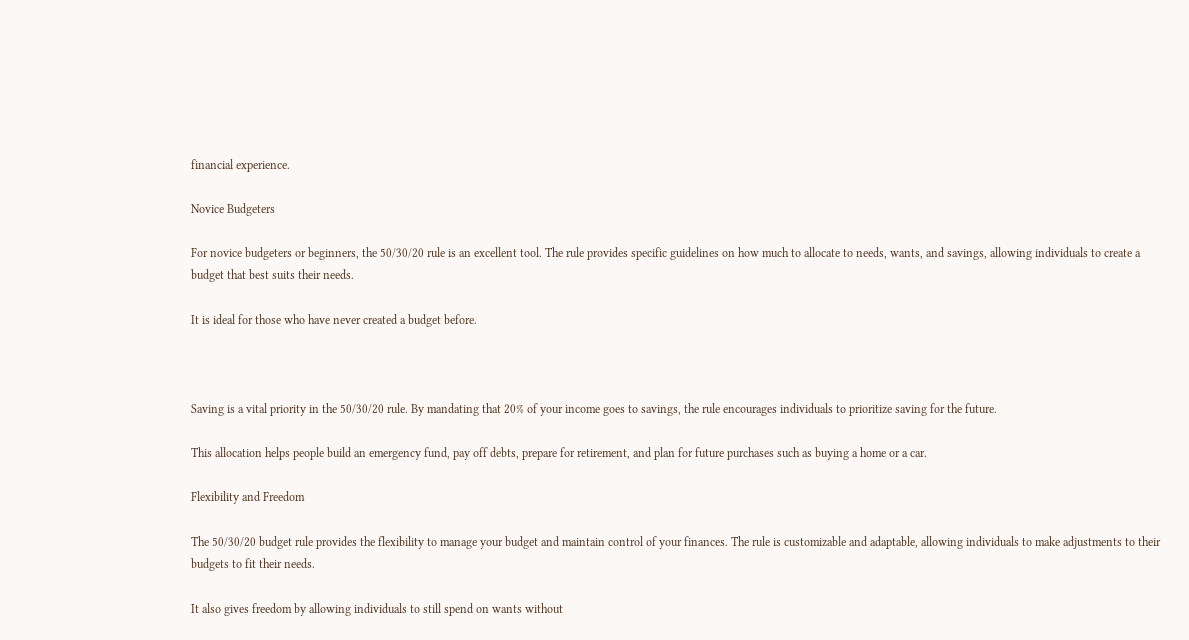financial experience.

Novice Budgeters

For novice budgeters or beginners, the 50/30/20 rule is an excellent tool. The rule provides specific guidelines on how much to allocate to needs, wants, and savings, allowing individuals to create a budget that best suits their needs.

It is ideal for those who have never created a budget before.



Saving is a vital priority in the 50/30/20 rule. By mandating that 20% of your income goes to savings, the rule encourages individuals to prioritize saving for the future.

This allocation helps people build an emergency fund, pay off debts, prepare for retirement, and plan for future purchases such as buying a home or a car.

Flexibility and Freedom

The 50/30/20 budget rule provides the flexibility to manage your budget and maintain control of your finances. The rule is customizable and adaptable, allowing individuals to make adjustments to their budgets to fit their needs.

It also gives freedom by allowing individuals to still spend on wants without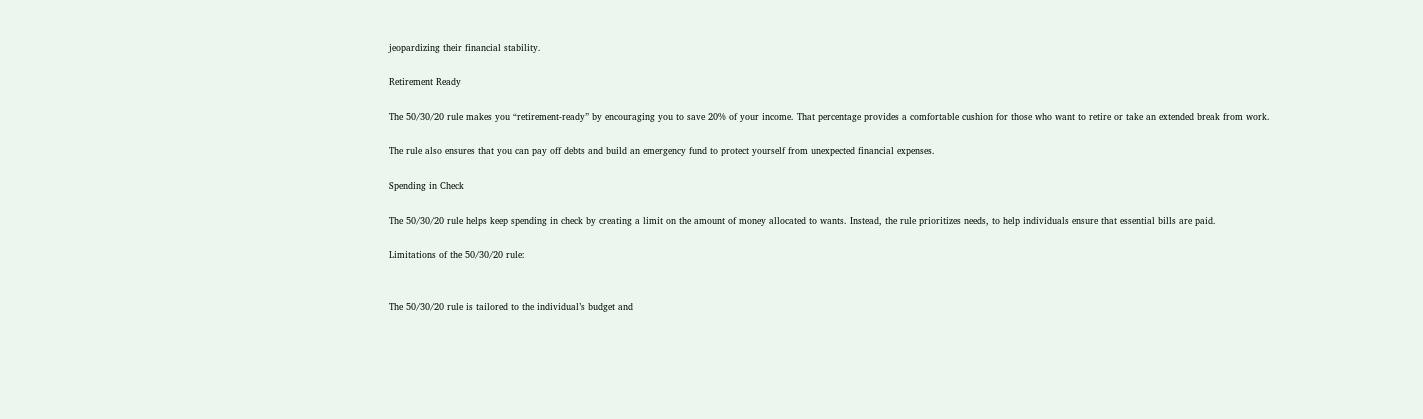jeopardizing their financial stability.

Retirement Ready

The 50/30/20 rule makes you “retirement-ready” by encouraging you to save 20% of your income. That percentage provides a comfortable cushion for those who want to retire or take an extended break from work.

The rule also ensures that you can pay off debts and build an emergency fund to protect yourself from unexpected financial expenses.

Spending in Check

The 50/30/20 rule helps keep spending in check by creating a limit on the amount of money allocated to wants. Instead, the rule prioritizes needs, to help individuals ensure that essential bills are paid.

Limitations of the 50/30/20 rule:


The 50/30/20 rule is tailored to the individual’s budget and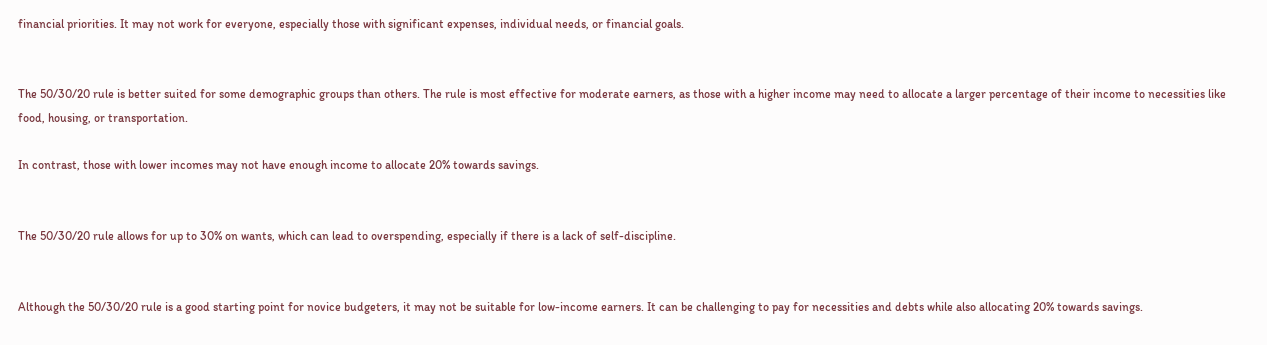financial priorities. It may not work for everyone, especially those with significant expenses, individual needs, or financial goals.


The 50/30/20 rule is better suited for some demographic groups than others. The rule is most effective for moderate earners, as those with a higher income may need to allocate a larger percentage of their income to necessities like food, housing, or transportation.

In contrast, those with lower incomes may not have enough income to allocate 20% towards savings.


The 50/30/20 rule allows for up to 30% on wants, which can lead to overspending, especially if there is a lack of self-discipline.


Although the 50/30/20 rule is a good starting point for novice budgeters, it may not be suitable for low-income earners. It can be challenging to pay for necessities and debts while also allocating 20% towards savings.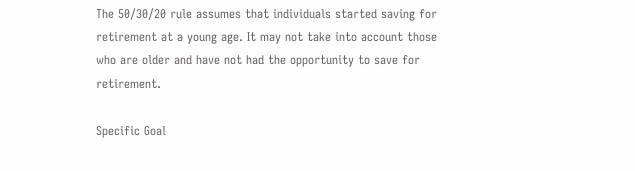The 50/30/20 rule assumes that individuals started saving for retirement at a young age. It may not take into account those who are older and have not had the opportunity to save for retirement.

Specific Goal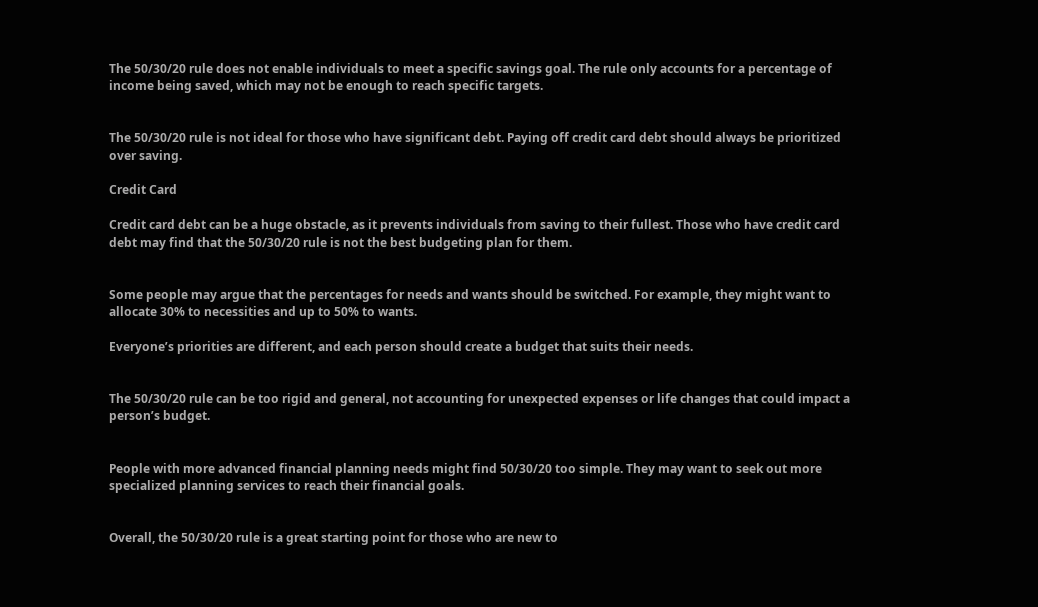The 50/30/20 rule does not enable individuals to meet a specific savings goal. The rule only accounts for a percentage of income being saved, which may not be enough to reach specific targets.


The 50/30/20 rule is not ideal for those who have significant debt. Paying off credit card debt should always be prioritized over saving.

Credit Card

Credit card debt can be a huge obstacle, as it prevents individuals from saving to their fullest. Those who have credit card debt may find that the 50/30/20 rule is not the best budgeting plan for them.


Some people may argue that the percentages for needs and wants should be switched. For example, they might want to allocate 30% to necessities and up to 50% to wants.

Everyone’s priorities are different, and each person should create a budget that suits their needs.


The 50/30/20 rule can be too rigid and general, not accounting for unexpected expenses or life changes that could impact a person’s budget.


People with more advanced financial planning needs might find 50/30/20 too simple. They may want to seek out more specialized planning services to reach their financial goals.


Overall, the 50/30/20 rule is a great starting point for those who are new to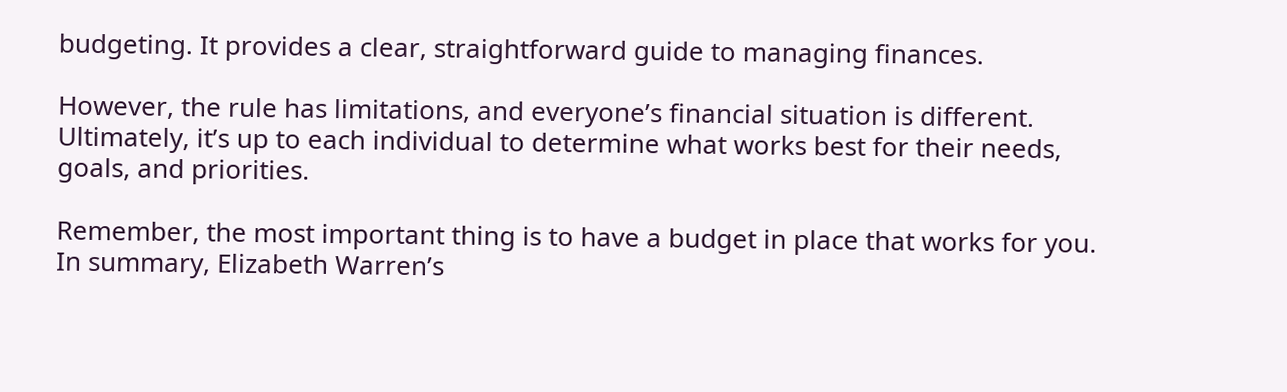budgeting. It provides a clear, straightforward guide to managing finances.

However, the rule has limitations, and everyone’s financial situation is different. Ultimately, it’s up to each individual to determine what works best for their needs, goals, and priorities.

Remember, the most important thing is to have a budget in place that works for you. In summary, Elizabeth Warren’s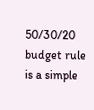50/30/20 budget rule is a simple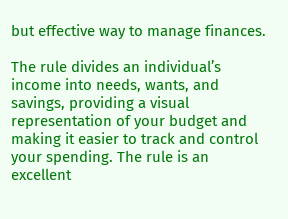but effective way to manage finances.

The rule divides an individual’s income into needs, wants, and savings, providing a visual representation of your budget and making it easier to track and control your spending. The rule is an excellent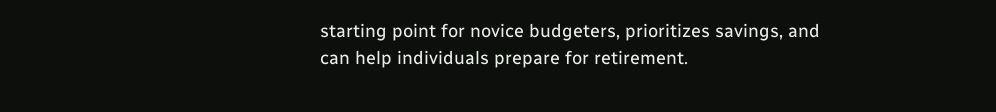starting point for novice budgeters, prioritizes savings, and can help individuals prepare for retirement.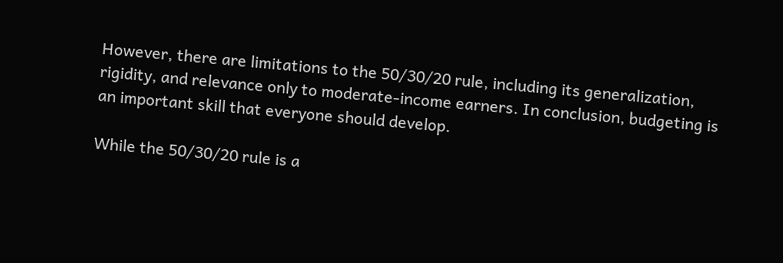However, there are limitations to the 50/30/20 rule, including its generalization, rigidity, and relevance only to moderate-income earners. In conclusion, budgeting is an important skill that everyone should develop.

While the 50/30/20 rule is a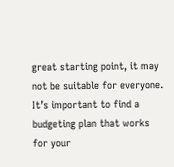great starting point, it may not be suitable for everyone. It’s important to find a budgeting plan that works for your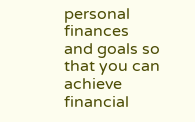personal finances and goals so that you can achieve financial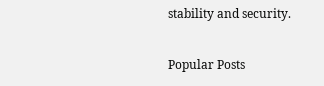stability and security.

Popular Posts